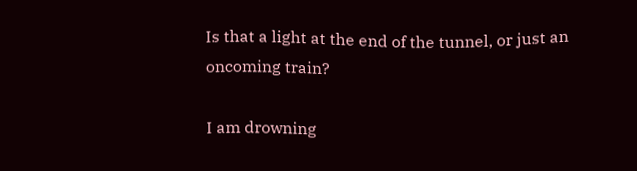Is that a light at the end of the tunnel, or just an oncoming train?

I am drowning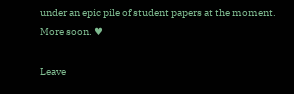under an epic pile of student papers at the moment. More soon. ♥

Leave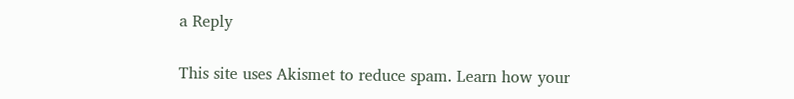a Reply

This site uses Akismet to reduce spam. Learn how your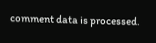comment data is processed.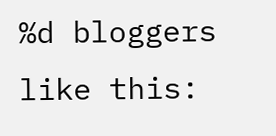%d bloggers like this: